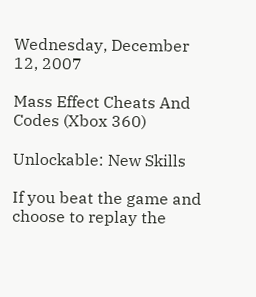Wednesday, December 12, 2007

Mass Effect Cheats And Codes (Xbox 360)

Unlockable: New Skills

If you beat the game and choose to replay the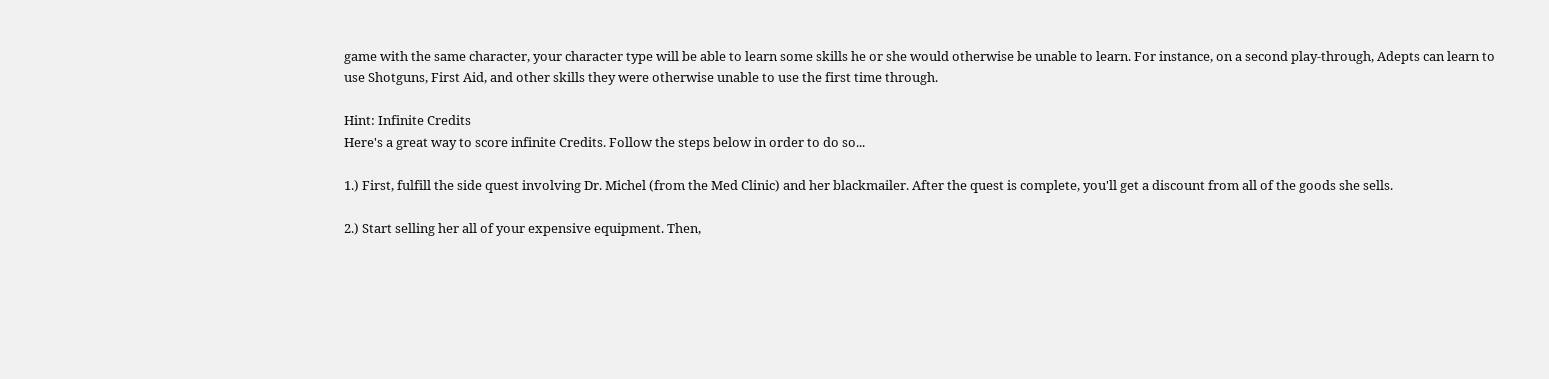game with the same character, your character type will be able to learn some skills he or she would otherwise be unable to learn. For instance, on a second play-through, Adepts can learn to use Shotguns, First Aid, and other skills they were otherwise unable to use the first time through.

Hint: Infinite Credits
Here's a great way to score infinite Credits. Follow the steps below in order to do so...

1.) First, fulfill the side quest involving Dr. Michel (from the Med Clinic) and her blackmailer. After the quest is complete, you'll get a discount from all of the goods she sells.

2.) Start selling her all of your expensive equipment. Then,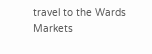travel to the Wards Markets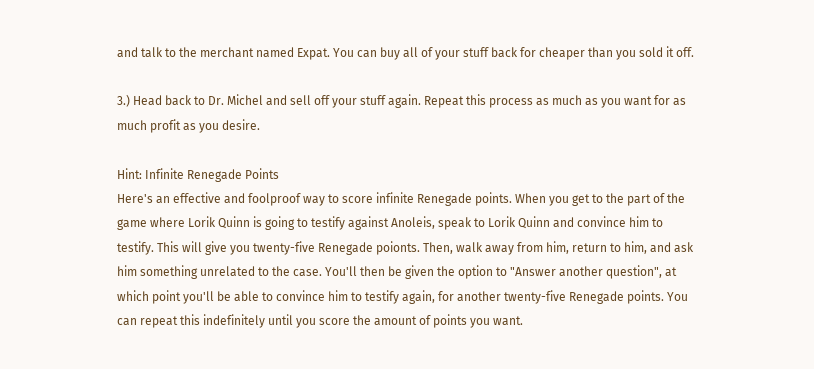and talk to the merchant named Expat. You can buy all of your stuff back for cheaper than you sold it off.

3.) Head back to Dr. Michel and sell off your stuff again. Repeat this process as much as you want for as much profit as you desire.

Hint: Infinite Renegade Points
Here's an effective and foolproof way to score infinite Renegade points. When you get to the part of the game where Lorik Quinn is going to testify against Anoleis, speak to Lorik Quinn and convince him to testify. This will give you twenty-five Renegade poionts. Then, walk away from him, return to him, and ask him something unrelated to the case. You'll then be given the option to "Answer another question", at which point you'll be able to convince him to testify again, for another twenty-five Renegade points. You can repeat this indefinitely until you score the amount of points you want.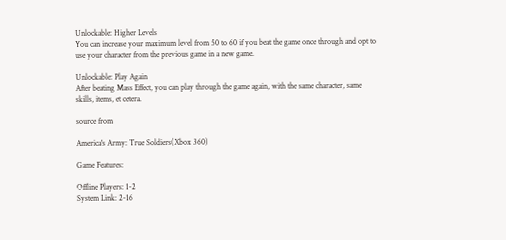Unlockable: Higher Levels
You can increase your maximum level from 50 to 60 if you beat the game once through and opt to use your character from the previous game in a new game.

Unlockable: Play Again
After beating Mass Effect, you can play through the game again, with the same character, same skills, items, et cetera.

source from

America's Army: True Soldiers(Xbox 360)

Game Features:

Offline Players: 1-2
System Link: 2-16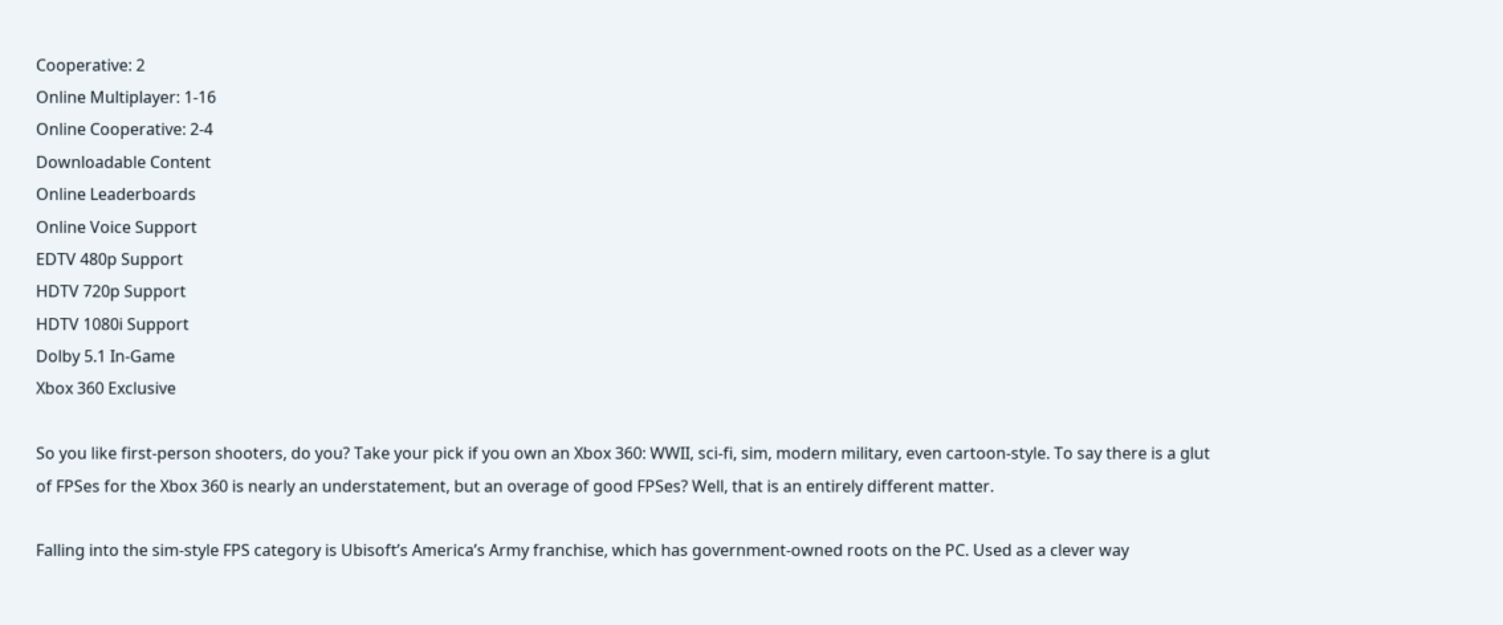Cooperative: 2
Online Multiplayer: 1-16
Online Cooperative: 2-4
Downloadable Content
Online Leaderboards
Online Voice Support
EDTV 480p Support
HDTV 720p Support
HDTV 1080i Support
Dolby 5.1 In-Game
Xbox 360 Exclusive

So you like first-person shooters, do you? Take your pick if you own an Xbox 360: WWII, sci-fi, sim, modern military, even cartoon-style. To say there is a glut of FPSes for the Xbox 360 is nearly an understatement, but an overage of good FPSes? Well, that is an entirely different matter.

Falling into the sim-style FPS category is Ubisoft’s America’s Army franchise, which has government-owned roots on the PC. Used as a clever way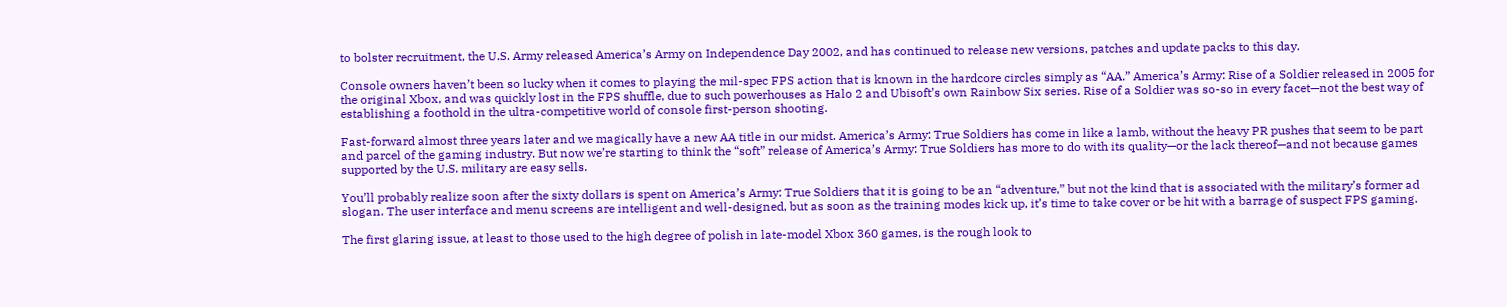to bolster recruitment, the U.S. Army released America’s Army on Independence Day 2002, and has continued to release new versions, patches and update packs to this day.

Console owners haven’t been so lucky when it comes to playing the mil-spec FPS action that is known in the hardcore circles simply as “AA.” America’s Army: Rise of a Soldier released in 2005 for the original Xbox, and was quickly lost in the FPS shuffle, due to such powerhouses as Halo 2 and Ubisoft’s own Rainbow Six series. Rise of a Soldier was so-so in every facet—not the best way of establishing a foothold in the ultra-competitive world of console first-person shooting.

Fast-forward almost three years later and we magically have a new AA title in our midst. America’s Army: True Soldiers has come in like a lamb, without the heavy PR pushes that seem to be part and parcel of the gaming industry. But now we’re starting to think the “soft” release of America’s Army: True Soldiers has more to do with its quality—or the lack thereof—and not because games supported by the U.S. military are easy sells.

You’ll probably realize soon after the sixty dollars is spent on America’s Army: True Soldiers that it is going to be an “adventure,” but not the kind that is associated with the military’s former ad slogan. The user interface and menu screens are intelligent and well-designed, but as soon as the training modes kick up, it’s time to take cover or be hit with a barrage of suspect FPS gaming.

The first glaring issue, at least to those used to the high degree of polish in late-model Xbox 360 games, is the rough look to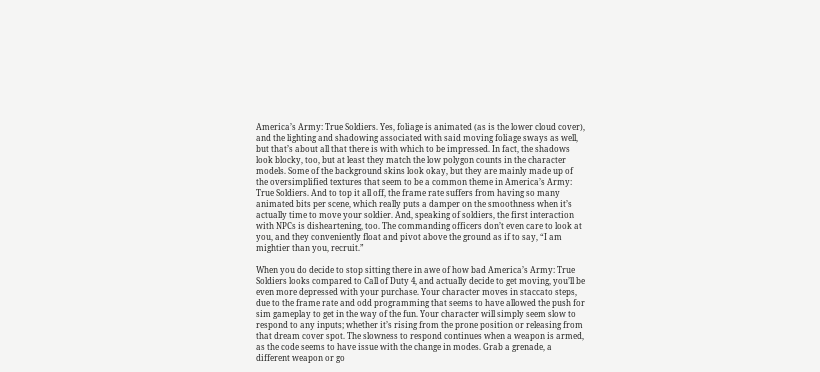America’s Army: True Soldiers. Yes, foliage is animated (as is the lower cloud cover), and the lighting and shadowing associated with said moving foliage sways as well, but that’s about all that there is with which to be impressed. In fact, the shadows look blocky, too, but at least they match the low polygon counts in the character models. Some of the background skins look okay, but they are mainly made up of the oversimplified textures that seem to be a common theme in America’s Army: True Soldiers. And to top it all off, the frame rate suffers from having so many animated bits per scene, which really puts a damper on the smoothness when it’s actually time to move your soldier. And, speaking of soldiers, the first interaction with NPCs is disheartening, too. The commanding officers don’t even care to look at you, and they conveniently float and pivot above the ground as if to say, “I am mightier than you, recruit.”

When you do decide to stop sitting there in awe of how bad America’s Army: True Soldiers looks compared to Call of Duty 4, and actually decide to get moving, you’ll be even more depressed with your purchase. Your character moves in staccato steps, due to the frame rate and odd programming that seems to have allowed the push for sim gameplay to get in the way of the fun. Your character will simply seem slow to respond to any inputs; whether it’s rising from the prone position or releasing from that dream cover spot. The slowness to respond continues when a weapon is armed, as the code seems to have issue with the change in modes. Grab a grenade, a different weapon or go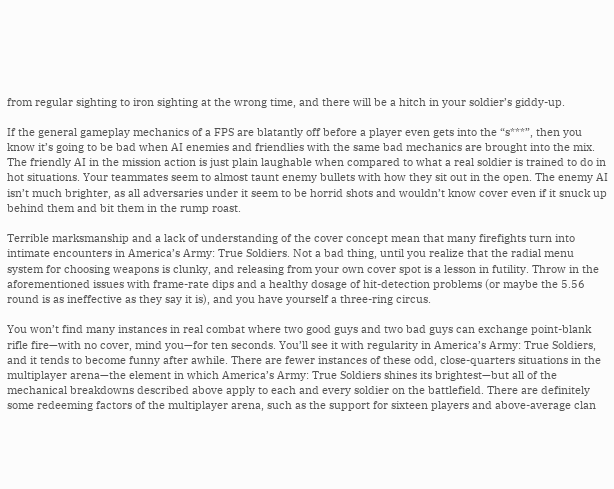from regular sighting to iron sighting at the wrong time, and there will be a hitch in your soldier’s giddy-up.

If the general gameplay mechanics of a FPS are blatantly off before a player even gets into the “s***”, then you know it’s going to be bad when AI enemies and friendlies with the same bad mechanics are brought into the mix. The friendly AI in the mission action is just plain laughable when compared to what a real soldier is trained to do in hot situations. Your teammates seem to almost taunt enemy bullets with how they sit out in the open. The enemy AI isn’t much brighter, as all adversaries under it seem to be horrid shots and wouldn’t know cover even if it snuck up behind them and bit them in the rump roast.

Terrible marksmanship and a lack of understanding of the cover concept mean that many firefights turn into intimate encounters in America’s Army: True Soldiers. Not a bad thing, until you realize that the radial menu system for choosing weapons is clunky, and releasing from your own cover spot is a lesson in futility. Throw in the aforementioned issues with frame-rate dips and a healthy dosage of hit-detection problems (or maybe the 5.56 round is as ineffective as they say it is), and you have yourself a three-ring circus.

You won’t find many instances in real combat where two good guys and two bad guys can exchange point-blank rifle fire—with no cover, mind you—for ten seconds. You’ll see it with regularity in America’s Army: True Soldiers, and it tends to become funny after awhile. There are fewer instances of these odd, close-quarters situations in the multiplayer arena—the element in which America’s Army: True Soldiers shines its brightest—but all of the mechanical breakdowns described above apply to each and every soldier on the battlefield. There are definitely some redeeming factors of the multiplayer arena, such as the support for sixteen players and above-average clan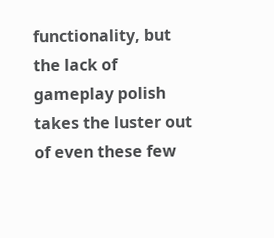functionality, but the lack of gameplay polish takes the luster out of even these few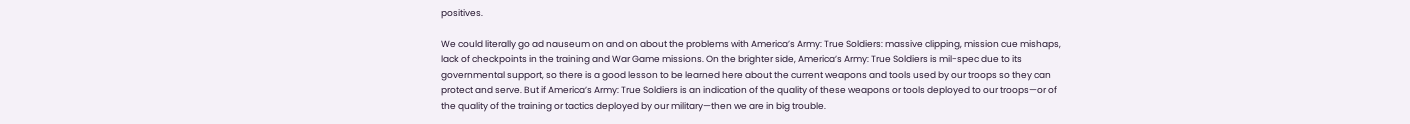positives.

We could literally go ad nauseum on and on about the problems with America’s Army: True Soldiers: massive clipping, mission cue mishaps, lack of checkpoints in the training and War Game missions. On the brighter side, America’s Army: True Soldiers is mil-spec due to its governmental support, so there is a good lesson to be learned here about the current weapons and tools used by our troops so they can protect and serve. But if America’s Army: True Soldiers is an indication of the quality of these weapons or tools deployed to our troops—or of the quality of the training or tactics deployed by our military—then we are in big trouble.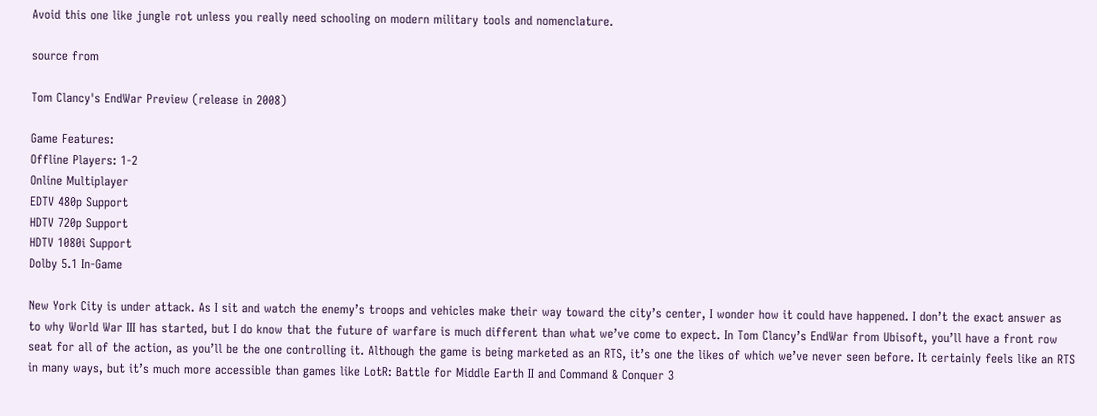Avoid this one like jungle rot unless you really need schooling on modern military tools and nomenclature.

source from

Tom Clancy's EndWar Preview (release in 2008)

Game Features:
Offline Players: 1-2
Online Multiplayer
EDTV 480p Support
HDTV 720p Support
HDTV 1080i Support
Dolby 5.1 In-Game

New York City is under attack. As I sit and watch the enemy’s troops and vehicles make their way toward the city’s center, I wonder how it could have happened. I don’t the exact answer as to why World War III has started, but I do know that the future of warfare is much different than what we’ve come to expect. In Tom Clancy’s EndWar from Ubisoft, you’ll have a front row seat for all of the action, as you’ll be the one controlling it. Although the game is being marketed as an RTS, it’s one the likes of which we’ve never seen before. It certainly feels like an RTS in many ways, but it’s much more accessible than games like LotR: Battle for Middle Earth II and Command & Conquer 3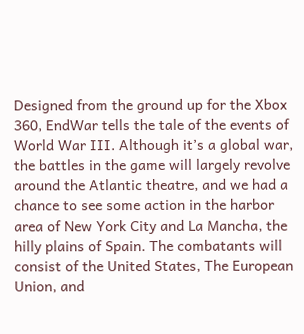Designed from the ground up for the Xbox 360, EndWar tells the tale of the events of World War III. Although it’s a global war, the battles in the game will largely revolve around the Atlantic theatre, and we had a chance to see some action in the harbor area of New York City and La Mancha, the hilly plains of Spain. The combatants will consist of the United States, The European Union, and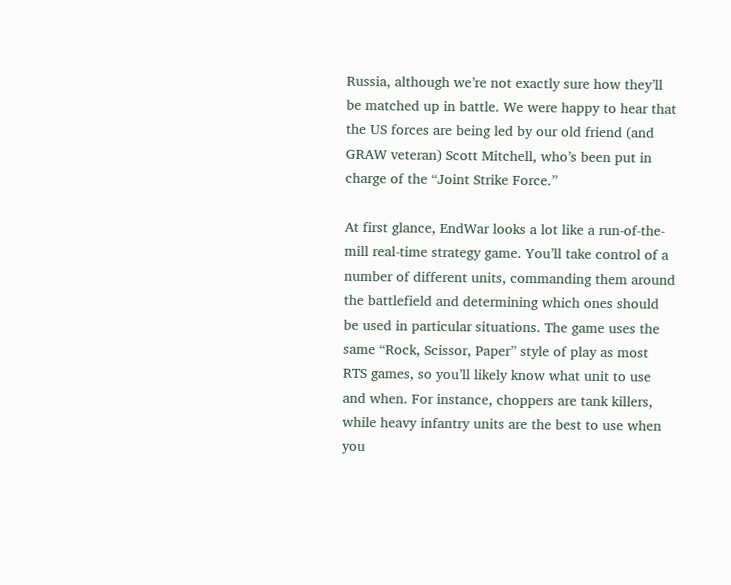Russia, although we’re not exactly sure how they’ll be matched up in battle. We were happy to hear that the US forces are being led by our old friend (and GRAW veteran) Scott Mitchell, who’s been put in charge of the “Joint Strike Force.”

At first glance, EndWar looks a lot like a run-of-the-mill real-time strategy game. You’ll take control of a number of different units, commanding them around the battlefield and determining which ones should be used in particular situations. The game uses the same “Rock, Scissor, Paper” style of play as most RTS games, so you’ll likely know what unit to use and when. For instance, choppers are tank killers, while heavy infantry units are the best to use when you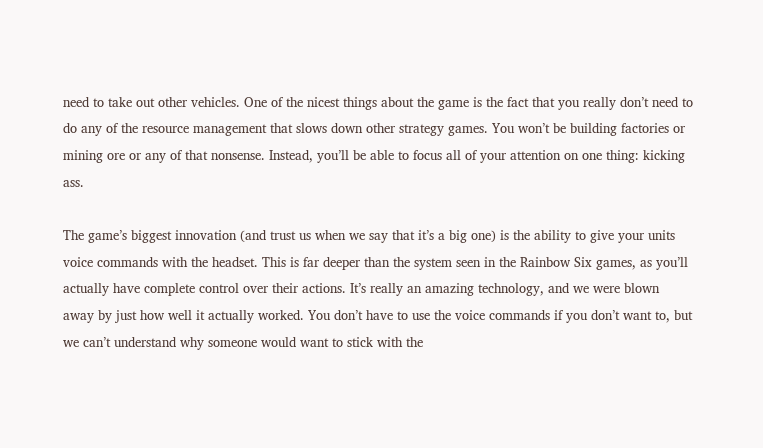need to take out other vehicles. One of the nicest things about the game is the fact that you really don’t need to do any of the resource management that slows down other strategy games. You won’t be building factories or mining ore or any of that nonsense. Instead, you’ll be able to focus all of your attention on one thing: kicking ass.

The game’s biggest innovation (and trust us when we say that it’s a big one) is the ability to give your units voice commands with the headset. This is far deeper than the system seen in the Rainbow Six games, as you’ll actually have complete control over their actions. It’s really an amazing technology, and we were blown away by just how well it actually worked. You don’t have to use the voice commands if you don’t want to, but we can’t understand why someone would want to stick with the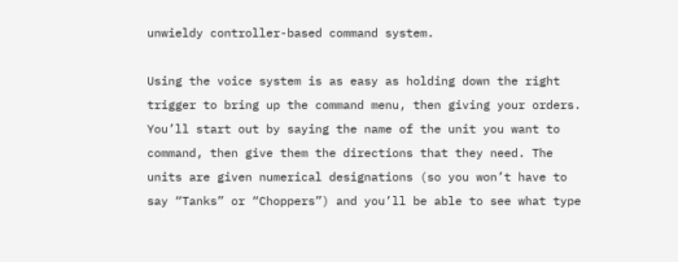unwieldy controller-based command system.

Using the voice system is as easy as holding down the right trigger to bring up the command menu, then giving your orders. You’ll start out by saying the name of the unit you want to command, then give them the directions that they need. The units are given numerical designations (so you won’t have to say “Tanks” or “Choppers”) and you’ll be able to see what type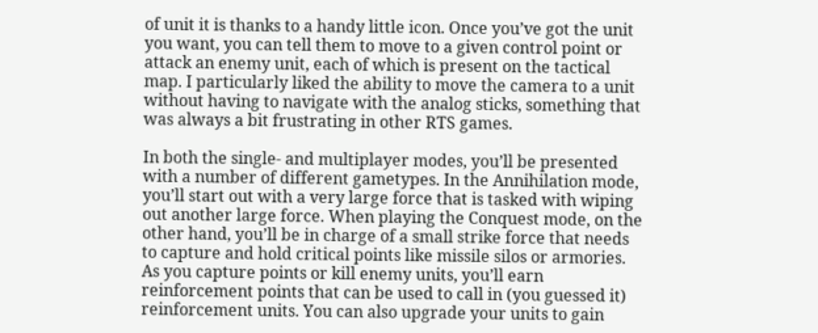of unit it is thanks to a handy little icon. Once you’ve got the unit you want, you can tell them to move to a given control point or attack an enemy unit, each of which is present on the tactical map. I particularly liked the ability to move the camera to a unit without having to navigate with the analog sticks, something that was always a bit frustrating in other RTS games.

In both the single- and multiplayer modes, you’ll be presented with a number of different gametypes. In the Annihilation mode, you’ll start out with a very large force that is tasked with wiping out another large force. When playing the Conquest mode, on the other hand, you’ll be in charge of a small strike force that needs to capture and hold critical points like missile silos or armories. As you capture points or kill enemy units, you’ll earn reinforcement points that can be used to call in (you guessed it) reinforcement units. You can also upgrade your units to gain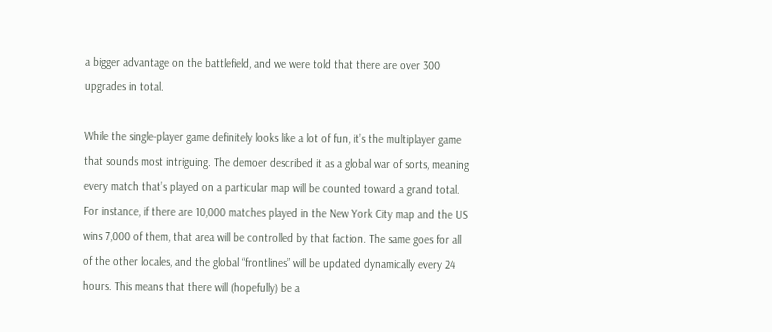a bigger advantage on the battlefield, and we were told that there are over 300 upgrades in total.

While the single-player game definitely looks like a lot of fun, it’s the multiplayer game that sounds most intriguing. The demoer described it as a global war of sorts, meaning every match that’s played on a particular map will be counted toward a grand total. For instance, if there are 10,000 matches played in the New York City map and the US wins 7,000 of them, that area will be controlled by that faction. The same goes for all of the other locales, and the global “frontlines” will be updated dynamically every 24 hours. This means that there will (hopefully) be a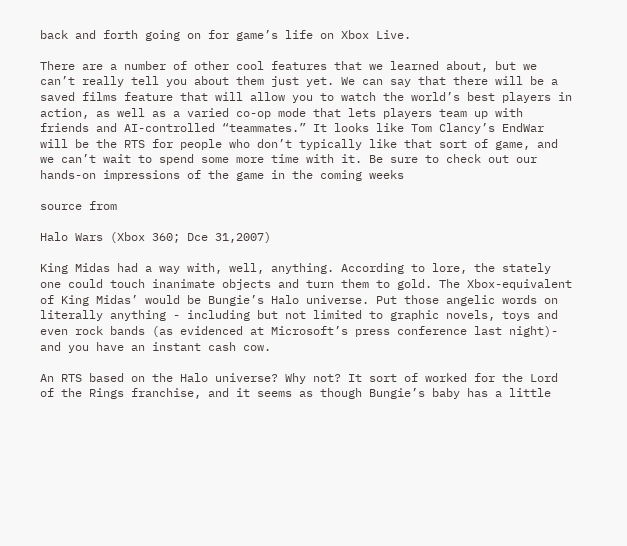back and forth going on for game’s life on Xbox Live.

There are a number of other cool features that we learned about, but we can’t really tell you about them just yet. We can say that there will be a saved films feature that will allow you to watch the world’s best players in action, as well as a varied co-op mode that lets players team up with friends and AI-controlled “teammates.” It looks like Tom Clancy’s EndWar will be the RTS for people who don’t typically like that sort of game, and we can’t wait to spend some more time with it. Be sure to check out our hands-on impressions of the game in the coming weeks

source from

Halo Wars (Xbox 360; Dce 31,2007)

King Midas had a way with, well, anything. According to lore, the stately one could touch inanimate objects and turn them to gold. The Xbox-equivalent of King Midas’ would be Bungie’s Halo universe. Put those angelic words on literally anything - including but not limited to graphic novels, toys and even rock bands (as evidenced at Microsoft’s press conference last night)- and you have an instant cash cow.

An RTS based on the Halo universe? Why not? It sort of worked for the Lord of the Rings franchise, and it seems as though Bungie’s baby has a little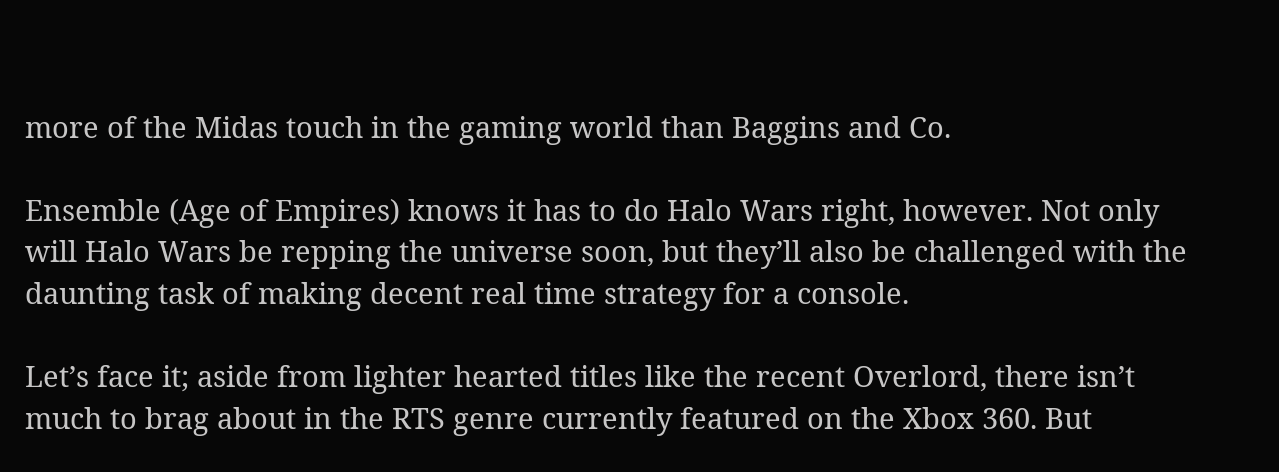more of the Midas touch in the gaming world than Baggins and Co.

Ensemble (Age of Empires) knows it has to do Halo Wars right, however. Not only will Halo Wars be repping the universe soon, but they’ll also be challenged with the daunting task of making decent real time strategy for a console.

Let’s face it; aside from lighter hearted titles like the recent Overlord, there isn’t much to brag about in the RTS genre currently featured on the Xbox 360. But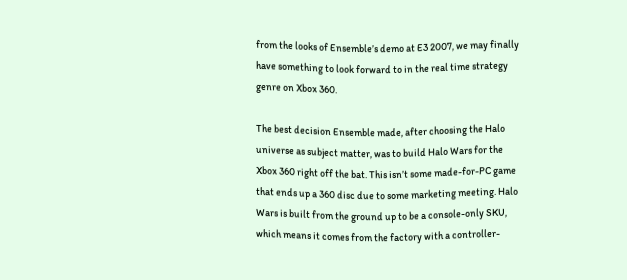from the looks of Ensemble’s demo at E3 2007, we may finally have something to look forward to in the real time strategy genre on Xbox 360.

The best decision Ensemble made, after choosing the Halo universe as subject matter, was to build Halo Wars for the Xbox 360 right off the bat. This isn’t some made-for-PC game that ends up a 360 disc due to some marketing meeting. Halo Wars is built from the ground up to be a console-only SKU, which means it comes from the factory with a controller-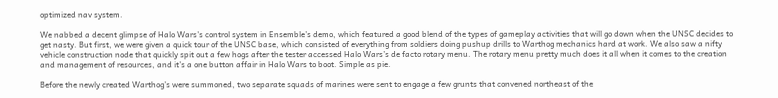optimized nav system.

We nabbed a decent glimpse of Halo Wars’s control system in Ensemble’s demo, which featured a good blend of the types of gameplay activities that will go down when the UNSC decides to get nasty. But first, we were given a quick tour of the UNSC base, which consisted of everything from soldiers doing pushup drills to Warthog mechanics hard at work. We also saw a nifty vehicle construction node that quickly spit out a few hogs after the tester accessed Halo Wars’s de facto rotary menu. The rotary menu pretty much does it all when it comes to the creation and management of resources, and it’s a one button affair in Halo Wars to boot. Simple as pie.

Before the newly created Warthog’s were summoned, two separate squads of marines were sent to engage a few grunts that convened northeast of the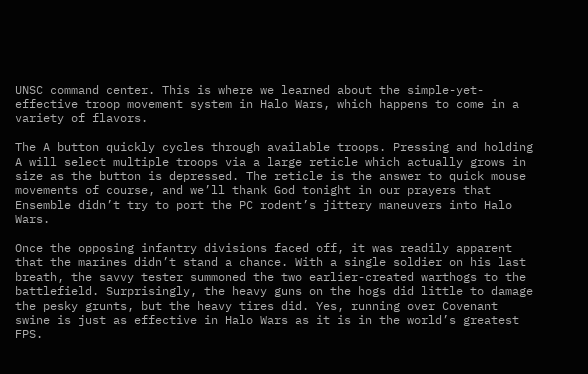UNSC command center. This is where we learned about the simple-yet-effective troop movement system in Halo Wars, which happens to come in a variety of flavors.

The A button quickly cycles through available troops. Pressing and holding A will select multiple troops via a large reticle which actually grows in size as the button is depressed. The reticle is the answer to quick mouse movements of course, and we’ll thank God tonight in our prayers that Ensemble didn’t try to port the PC rodent’s jittery maneuvers into Halo Wars.

Once the opposing infantry divisions faced off, it was readily apparent that the marines didn’t stand a chance. With a single soldier on his last breath, the savvy tester summoned the two earlier-created warthogs to the battlefield. Surprisingly, the heavy guns on the hogs did little to damage the pesky grunts, but the heavy tires did. Yes, running over Covenant swine is just as effective in Halo Wars as it is in the world’s greatest FPS.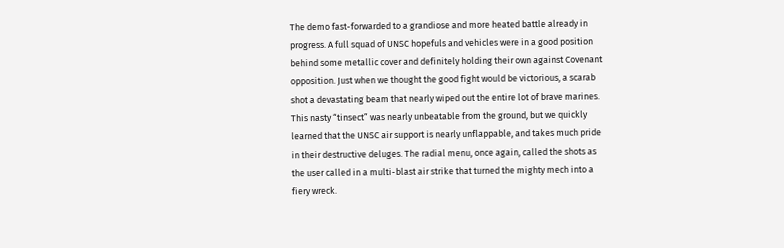The demo fast-forwarded to a grandiose and more heated battle already in progress. A full squad of UNSC hopefuls and vehicles were in a good position behind some metallic cover and definitely holding their own against Covenant opposition. Just when we thought the good fight would be victorious, a scarab shot a devastating beam that nearly wiped out the entire lot of brave marines. This nasty “tinsect” was nearly unbeatable from the ground, but we quickly learned that the UNSC air support is nearly unflappable, and takes much pride in their destructive deluges. The radial menu, once again, called the shots as the user called in a multi-blast air strike that turned the mighty mech into a fiery wreck.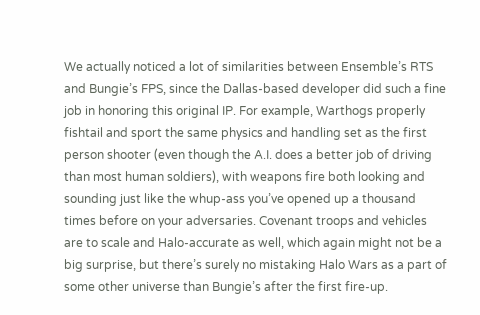We actually noticed a lot of similarities between Ensemble’s RTS and Bungie’s FPS, since the Dallas-based developer did such a fine job in honoring this original IP. For example, Warthogs properly fishtail and sport the same physics and handling set as the first person shooter (even though the A.I. does a better job of driving than most human soldiers), with weapons fire both looking and sounding just like the whup-ass you’ve opened up a thousand times before on your adversaries. Covenant troops and vehicles are to scale and Halo-accurate as well, which again might not be a big surprise, but there’s surely no mistaking Halo Wars as a part of some other universe than Bungie’s after the first fire-up.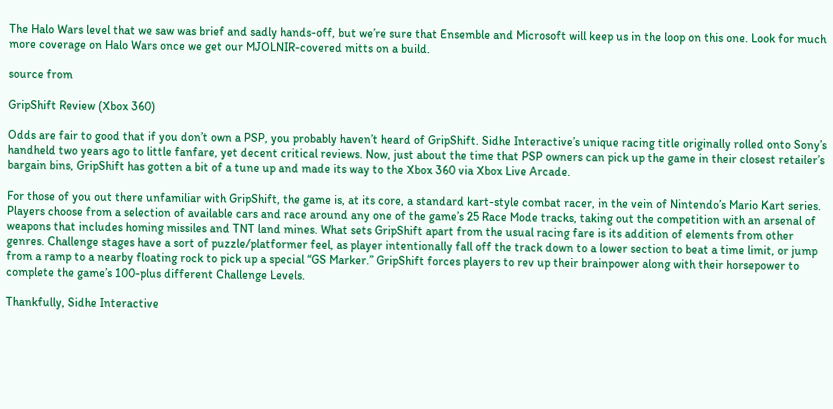The Halo Wars level that we saw was brief and sadly hands-off, but we’re sure that Ensemble and Microsoft will keep us in the loop on this one. Look for much more coverage on Halo Wars once we get our MJOLNIR-covered mitts on a build.

source from

GripShift Review (Xbox 360)

Odds are fair to good that if you don’t own a PSP, you probably haven’t heard of GripShift. Sidhe Interactive’s unique racing title originally rolled onto Sony’s handheld two years ago to little fanfare, yet decent critical reviews. Now, just about the time that PSP owners can pick up the game in their closest retailer’s bargain bins, GripShift has gotten a bit of a tune up and made its way to the Xbox 360 via Xbox Live Arcade.

For those of you out there unfamiliar with GripShift, the game is, at its core, a standard kart-style combat racer, in the vein of Nintendo’s Mario Kart series. Players choose from a selection of available cars and race around any one of the game’s 25 Race Mode tracks, taking out the competition with an arsenal of weapons that includes homing missiles and TNT land mines. What sets GripShift apart from the usual racing fare is its addition of elements from other genres. Challenge stages have a sort of puzzle/platformer feel, as player intentionally fall off the track down to a lower section to beat a time limit, or jump from a ramp to a nearby floating rock to pick up a special “GS Marker.” GripShift forces players to rev up their brainpower along with their horsepower to complete the game’s 100-plus different Challenge Levels.

Thankfully, Sidhe Interactive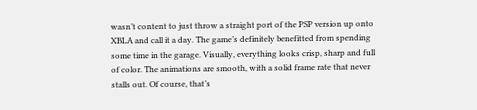wasn’t content to just throw a straight port of the PSP version up onto XBLA and call it a day. The game’s definitely benefitted from spending some time in the garage. Visually, everything looks crisp, sharp and full of color. The animations are smooth, with a solid frame rate that never stalls out. Of course, that’s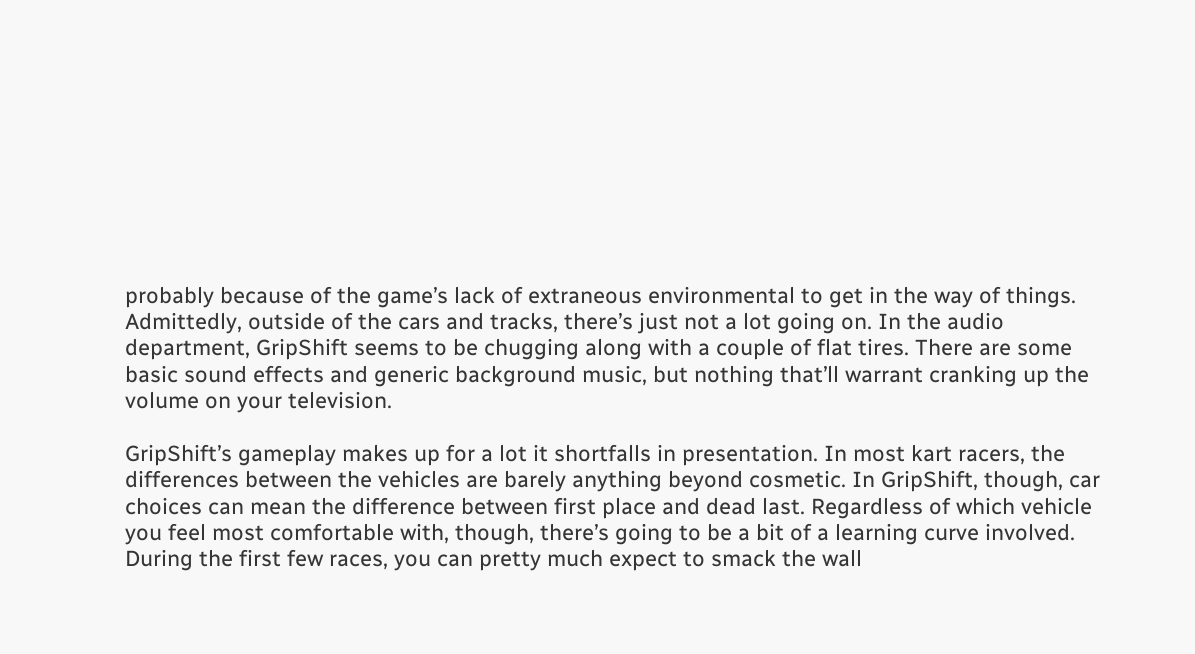probably because of the game’s lack of extraneous environmental to get in the way of things. Admittedly, outside of the cars and tracks, there’s just not a lot going on. In the audio department, GripShift seems to be chugging along with a couple of flat tires. There are some basic sound effects and generic background music, but nothing that’ll warrant cranking up the volume on your television.

GripShift’s gameplay makes up for a lot it shortfalls in presentation. In most kart racers, the differences between the vehicles are barely anything beyond cosmetic. In GripShift, though, car choices can mean the difference between first place and dead last. Regardless of which vehicle you feel most comfortable with, though, there’s going to be a bit of a learning curve involved. During the first few races, you can pretty much expect to smack the wall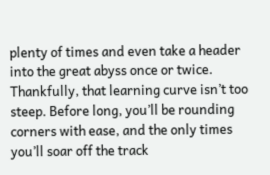plenty of times and even take a header into the great abyss once or twice. Thankfully, that learning curve isn’t too steep. Before long, you’ll be rounding corners with ease, and the only times you’ll soar off the track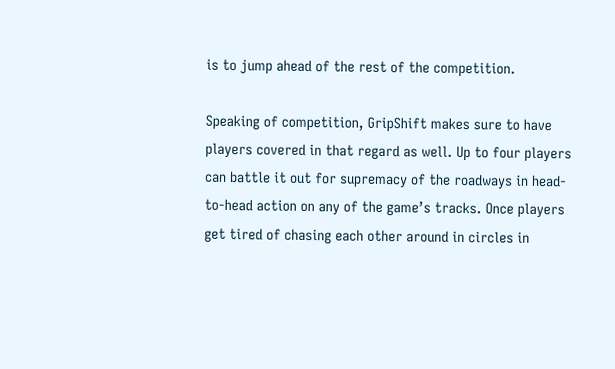is to jump ahead of the rest of the competition.

Speaking of competition, GripShift makes sure to have players covered in that regard as well. Up to four players can battle it out for supremacy of the roadways in head-to-head action on any of the game’s tracks. Once players get tired of chasing each other around in circles in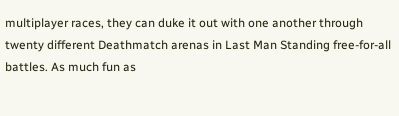multiplayer races, they can duke it out with one another through twenty different Deathmatch arenas in Last Man Standing free-for-all battles. As much fun as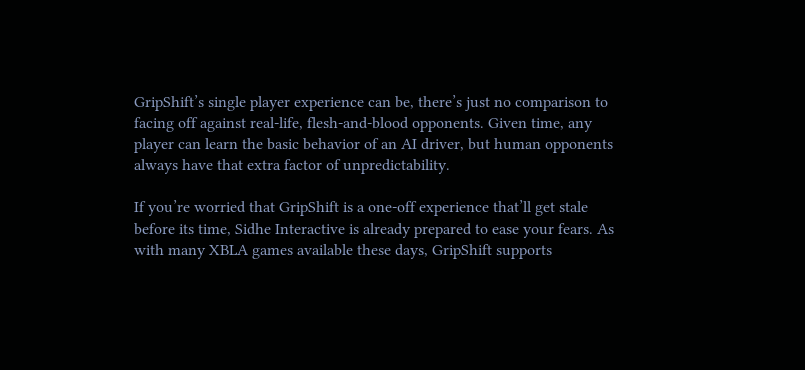GripShift’s single player experience can be, there’s just no comparison to facing off against real-life, flesh-and-blood opponents. Given time, any player can learn the basic behavior of an AI driver, but human opponents always have that extra factor of unpredictability.

If you’re worried that GripShift is a one-off experience that’ll get stale before its time, Sidhe Interactive is already prepared to ease your fears. As with many XBLA games available these days, GripShift supports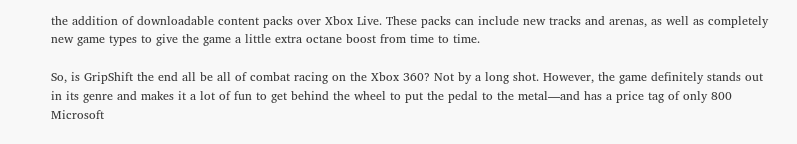the addition of downloadable content packs over Xbox Live. These packs can include new tracks and arenas, as well as completely new game types to give the game a little extra octane boost from time to time.

So, is GripShift the end all be all of combat racing on the Xbox 360? Not by a long shot. However, the game definitely stands out in its genre and makes it a lot of fun to get behind the wheel to put the pedal to the metal—and has a price tag of only 800 Microsoft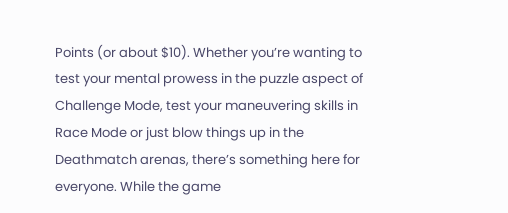Points (or about $10). Whether you’re wanting to test your mental prowess in the puzzle aspect of Challenge Mode, test your maneuvering skills in Race Mode or just blow things up in the Deathmatch arenas, there’s something here for everyone. While the game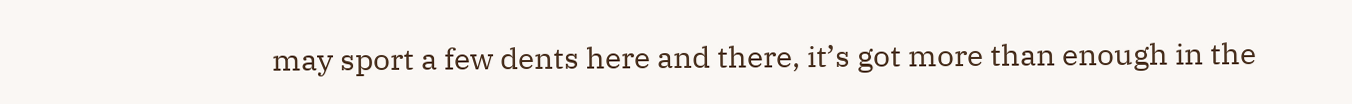may sport a few dents here and there, it’s got more than enough in the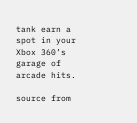tank earn a spot in your Xbox 360’s garage of arcade hits.

source from